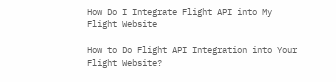How Do I Integrate Flight API into My Flight Website

How to Do Flight API Integration into Your Flight Website?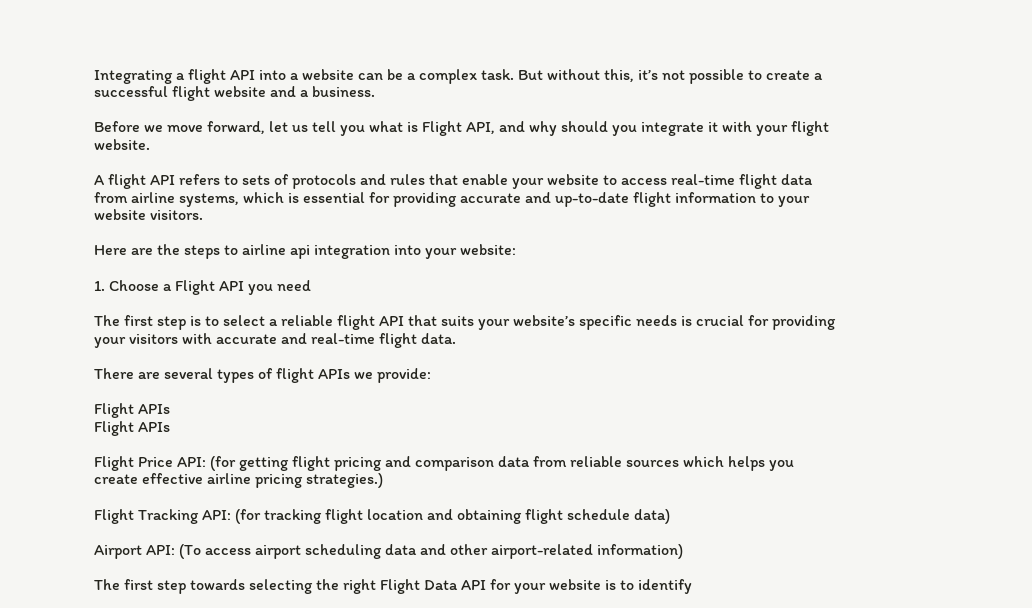Integrating a flight API into a website can be a complex task. But without this, it’s not possible to create a successful flight website and a business.

Before we move forward, let us tell you what is Flight API, and why should you integrate it with your flight website.

A flight API refers to sets of protocols and rules that enable your website to access real-time flight data from airline systems, which is essential for providing accurate and up-to-date flight information to your website visitors.

Here are the steps to airline api integration into your website:

1. Choose a Flight API you need

The first step is to select a reliable flight API that suits your website’s specific needs is crucial for providing your visitors with accurate and real-time flight data.

There are several types of flight APIs we provide:

Flight APIs
Flight APIs

Flight Price API: (for getting flight pricing and comparison data from reliable sources which helps you create effective airline pricing strategies.)

Flight Tracking API: (for tracking flight location and obtaining flight schedule data)

Airport API: (To access airport scheduling data and other airport-related information)

The first step towards selecting the right Flight Data API for your website is to identify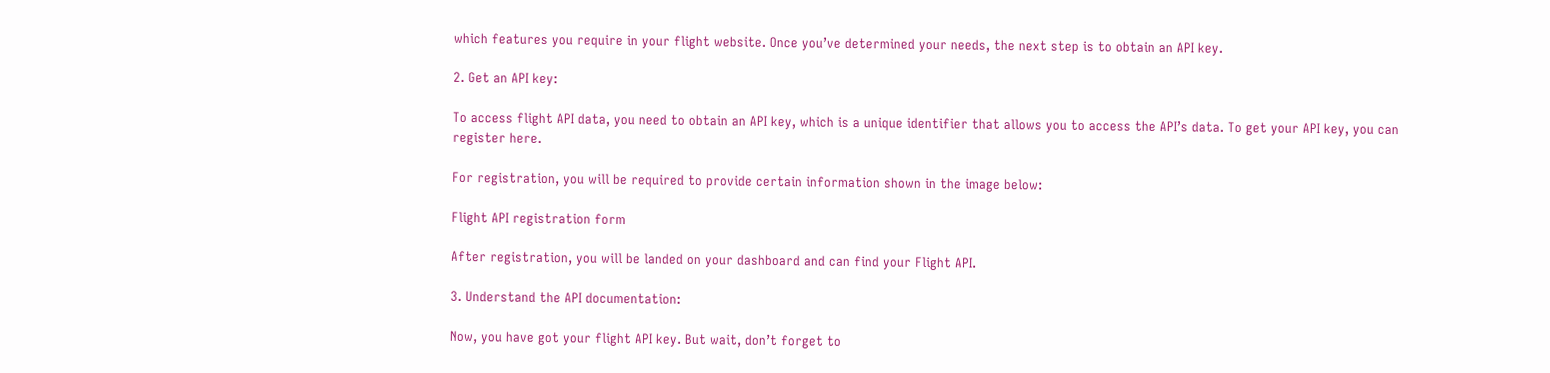which features you require in your flight website. Once you’ve determined your needs, the next step is to obtain an API key.

2. Get an API key:

To access flight API data, you need to obtain an API key, which is a unique identifier that allows you to access the API’s data. To get your API key, you can register here.

For registration, you will be required to provide certain information shown in the image below:

Flight API registration form

After registration, you will be landed on your dashboard and can find your Flight API.

3. Understand the API documentation:

Now, you have got your flight API key. But wait, don’t forget to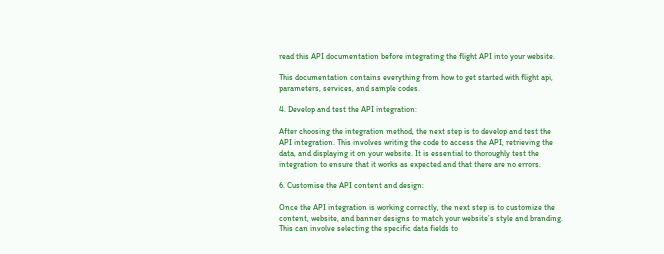read this API documentation before integrating the flight API into your website.

This documentation contains everything from how to get started with flight api, parameters, services, and sample codes.

4. Develop and test the API integration:

After choosing the integration method, the next step is to develop and test the API integration. This involves writing the code to access the API, retrieving the data, and displaying it on your website. It is essential to thoroughly test the integration to ensure that it works as expected and that there are no errors.

6. Customise the API content and design:

Once the API integration is working correctly, the next step is to customize the content, website, and banner designs to match your website’s style and branding. This can involve selecting the specific data fields to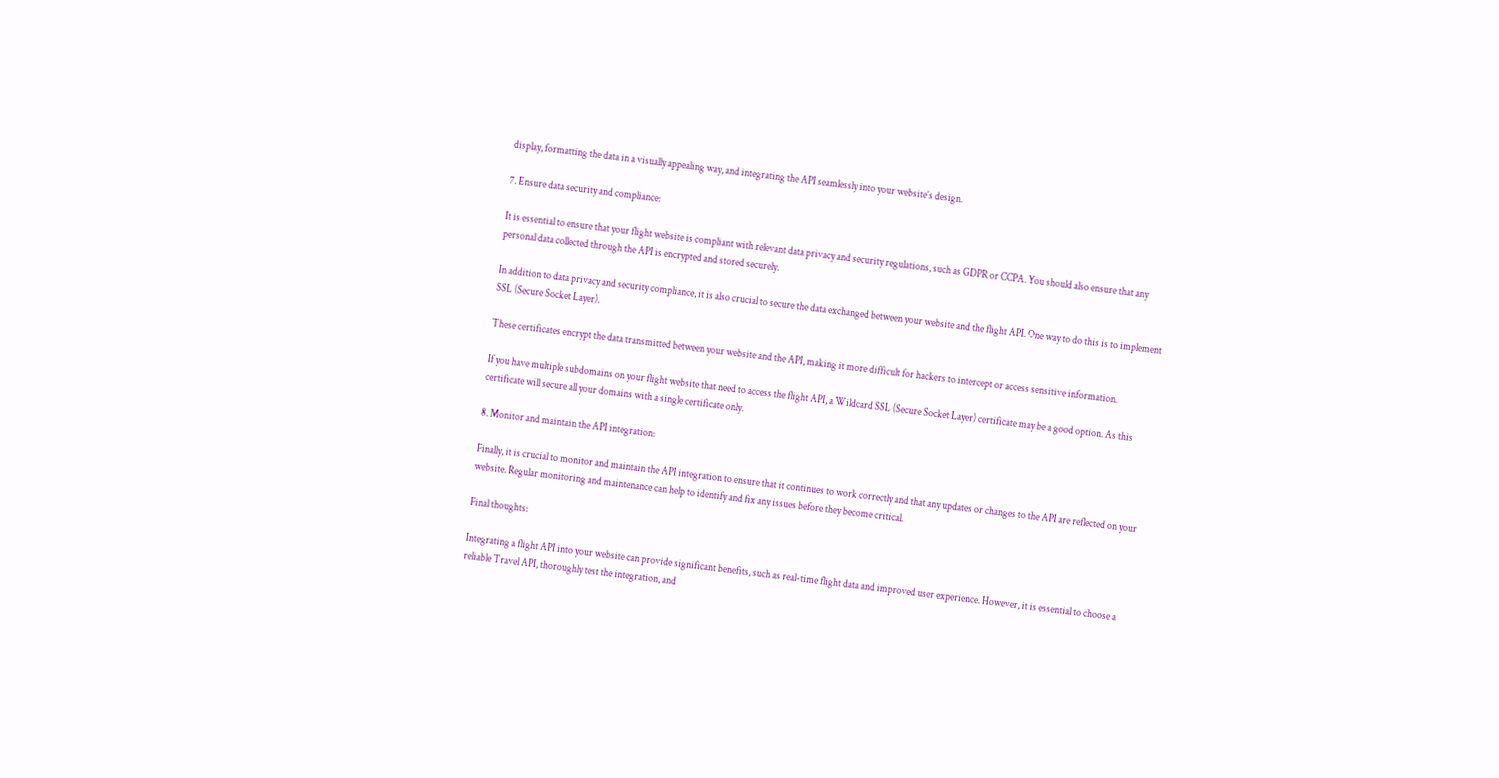display, formatting the data in a visually appealing way, and integrating the API seamlessly into your website’s design.

7. Ensure data security and compliance:

It is essential to ensure that your flight website is compliant with relevant data privacy and security regulations, such as GDPR or CCPA. You should also ensure that any personal data collected through the API is encrypted and stored securely.

In addition to data privacy and security compliance, it is also crucial to secure the data exchanged between your website and the flight API. One way to do this is to implement SSL (Secure Socket Layer).

These certificates encrypt the data transmitted between your website and the API, making it more difficult for hackers to intercept or access sensitive information.

If you have multiple subdomains on your flight website that need to access the flight API, a Wildcard SSL (Secure Socket Layer) certificate may be a good option. As this certificate will secure all your domains with a single certificate only.

8. Monitor and maintain the API integration:

Finally, it is crucial to monitor and maintain the API integration to ensure that it continues to work correctly and that any updates or changes to the API are reflected on your website. Regular monitoring and maintenance can help to identify and fix any issues before they become critical.

Final thoughts:

Integrating a flight API into your website can provide significant benefits, such as real-time flight data and improved user experience. However, it is essential to choose a reliable Travel API, thoroughly test the integration, and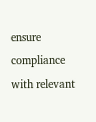ensure compliance with relevant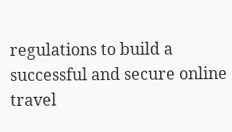regulations to build a successful and secure online travel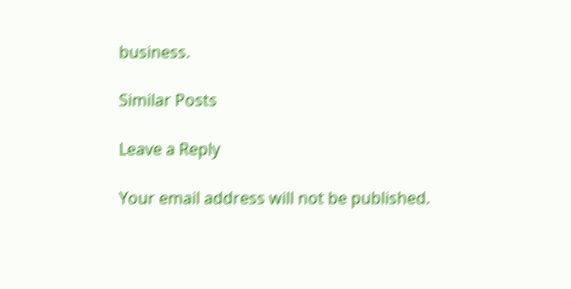business.

Similar Posts

Leave a Reply

Your email address will not be published.